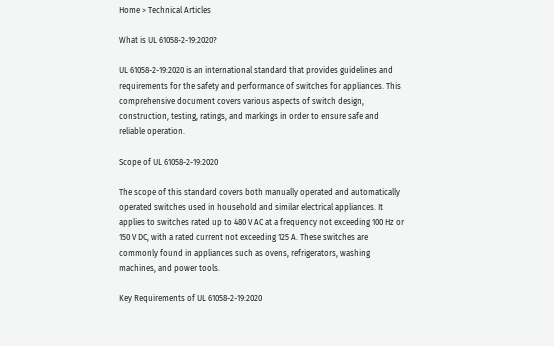Home > Technical Articles

What is UL 61058-2-19:2020?

UL 61058-2-19:2020 is an international standard that provides guidelines and requirements for the safety and performance of switches for appliances. This comprehensive document covers various aspects of switch design, construction, testing, ratings, and markings in order to ensure safe and reliable operation.

Scope of UL 61058-2-19:2020

The scope of this standard covers both manually operated and automatically operated switches used in household and similar electrical appliances. It applies to switches rated up to 480 V AC at a frequency not exceeding 100 Hz or 150 V DC, with a rated current not exceeding 125 A. These switches are commonly found in appliances such as ovens, refrigerators, washing machines, and power tools.

Key Requirements of UL 61058-2-19:2020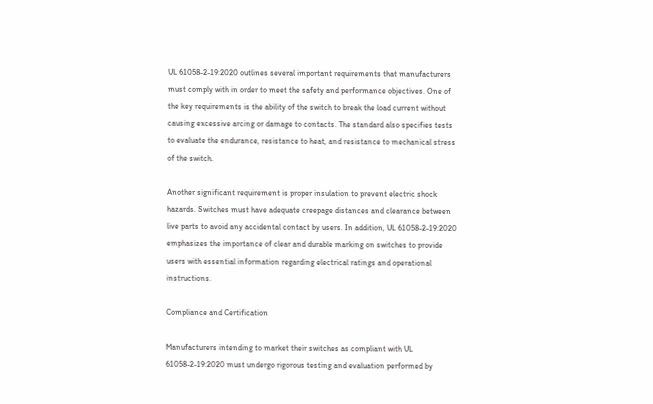UL 61058-2-19:2020 outlines several important requirements that manufacturers must comply with in order to meet the safety and performance objectives. One of the key requirements is the ability of the switch to break the load current without causing excessive arcing or damage to contacts. The standard also specifies tests to evaluate the endurance, resistance to heat, and resistance to mechanical stress of the switch.

Another significant requirement is proper insulation to prevent electric shock hazards. Switches must have adequate creepage distances and clearance between live parts to avoid any accidental contact by users. In addition, UL 61058-2-19:2020 emphasizes the importance of clear and durable marking on switches to provide users with essential information regarding electrical ratings and operational instructions.

Compliance and Certification

Manufacturers intending to market their switches as compliant with UL 61058-2-19:2020 must undergo rigorous testing and evaluation performed by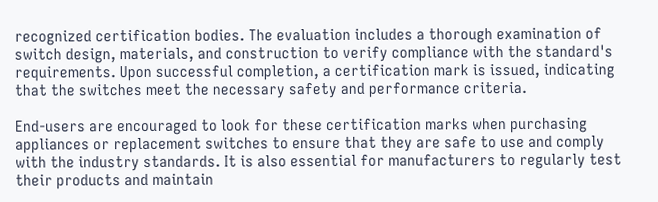recognized certification bodies. The evaluation includes a thorough examination of switch design, materials, and construction to verify compliance with the standard's requirements. Upon successful completion, a certification mark is issued, indicating that the switches meet the necessary safety and performance criteria.

End-users are encouraged to look for these certification marks when purchasing appliances or replacement switches to ensure that they are safe to use and comply with the industry standards. It is also essential for manufacturers to regularly test their products and maintain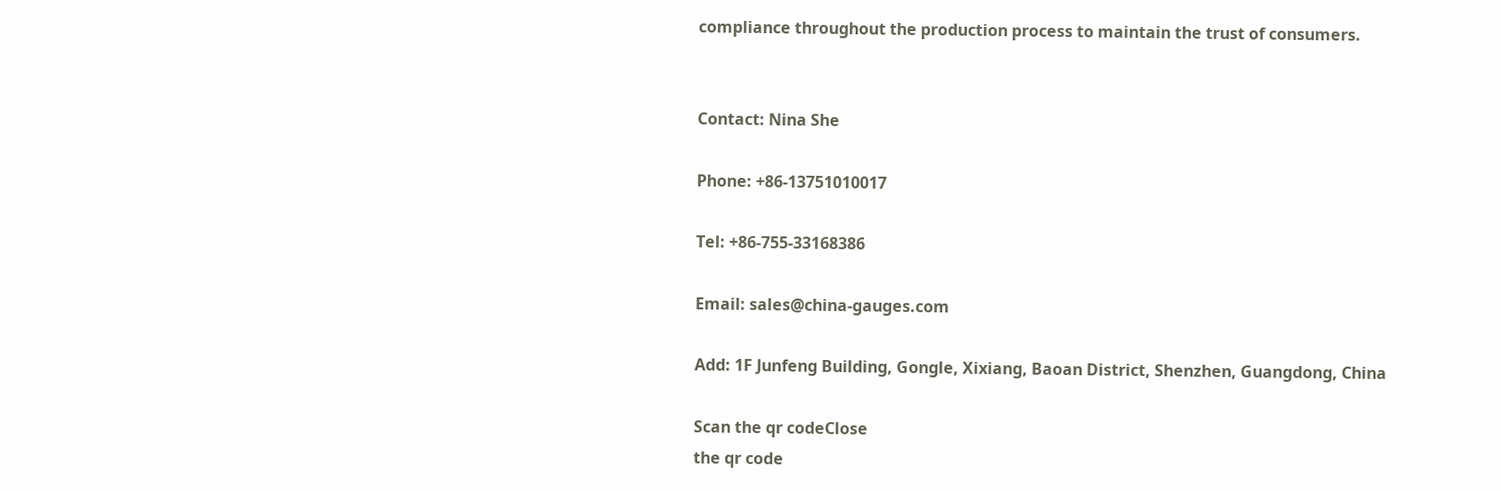compliance throughout the production process to maintain the trust of consumers.


Contact: Nina She

Phone: +86-13751010017

Tel: +86-755-33168386

Email: sales@china-gauges.com

Add: 1F Junfeng Building, Gongle, Xixiang, Baoan District, Shenzhen, Guangdong, China

Scan the qr codeClose
the qr code